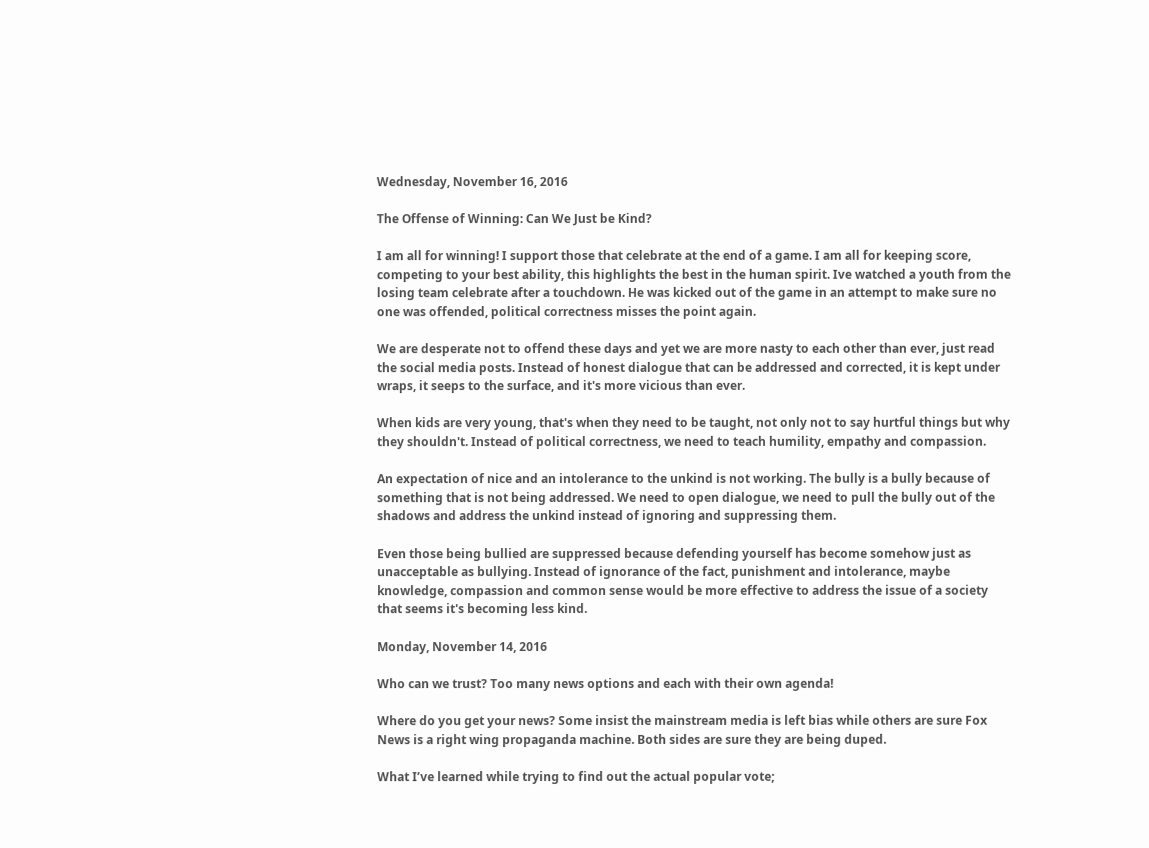Wednesday, November 16, 2016

The Offense of Winning: Can We Just be Kind?

I am all for winning! I support those that celebrate at the end of a game. I am all for keeping score, competing to your best ability, this highlights the best in the human spirit. Ive watched a youth from the losing team celebrate after a touchdown. He was kicked out of the game in an attempt to make sure no one was offended, political correctness misses the point again.

We are desperate not to offend these days and yet we are more nasty to each other than ever, just read the social media posts. Instead of honest dialogue that can be addressed and corrected, it is kept under wraps, it seeps to the surface, and it's more vicious than ever.

When kids are very young, that's when they need to be taught, not only not to say hurtful things but why they shouldn't. Instead of political correctness, we need to teach humility, empathy and compassion.

An expectation of nice and an intolerance to the unkind is not working. The bully is a bully because of something that is not being addressed. We need to open dialogue, we need to pull the bully out of the shadows and address the unkind instead of ignoring and suppressing them.

Even those being bullied are suppressed because defending yourself has become somehow just as unacceptable as bullying. Instead of ignorance of the fact, punishment and intolerance, maybe knowledge, compassion and common sense would be more effective to address the issue of a society that seems it's becoming less kind.

Monday, November 14, 2016

Who can we trust? Too many news options and each with their own agenda!

Where do you get your news? Some insist the mainstream media is left bias while others are sure Fox News is a right wing propaganda machine. Both sides are sure they are being duped.

What I’ve learned while trying to find out the actual popular vote;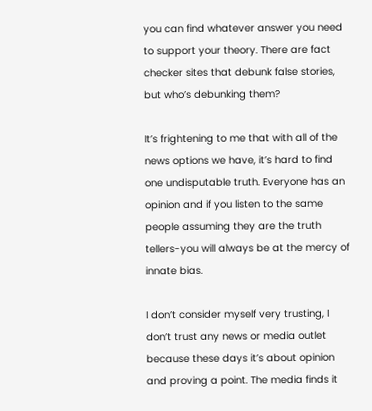you can find whatever answer you need to support your theory. There are fact checker sites that debunk false stories, but who’s debunking them?

It’s frightening to me that with all of the news options we have, it’s hard to find one undisputable truth. Everyone has an opinion and if you listen to the same people assuming they are the truth tellers-you will always be at the mercy of innate bias.

I don’t consider myself very trusting, I don’t trust any news or media outlet because these days it’s about opinion and proving a point. The media finds it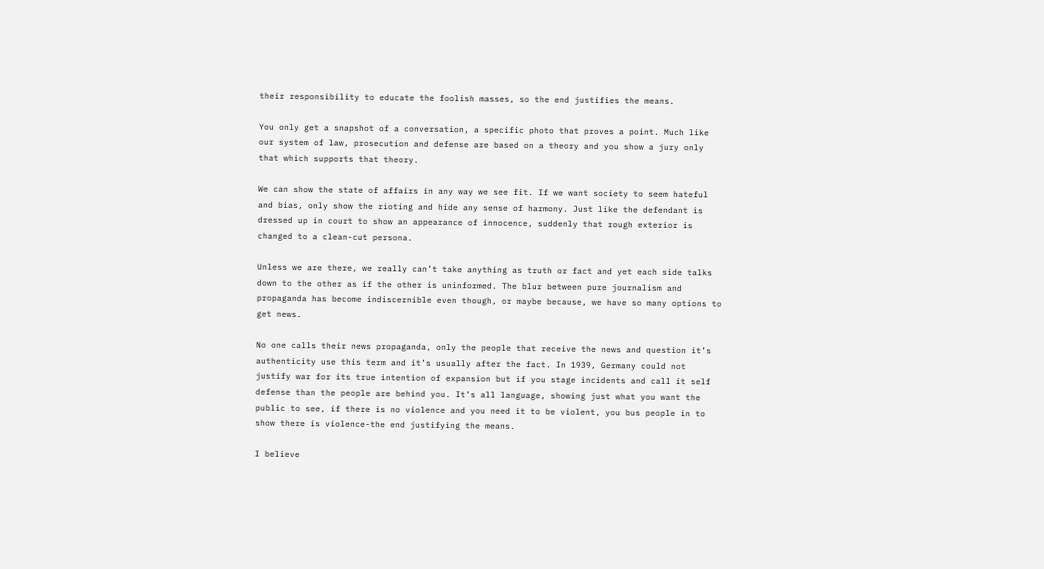their responsibility to educate the foolish masses, so the end justifies the means.

You only get a snapshot of a conversation, a specific photo that proves a point. Much like our system of law, prosecution and defense are based on a theory and you show a jury only that which supports that theory.

We can show the state of affairs in any way we see fit. If we want society to seem hateful and bias, only show the rioting and hide any sense of harmony. Just like the defendant is dressed up in court to show an appearance of innocence, suddenly that rough exterior is changed to a clean-cut persona.

Unless we are there, we really can’t take anything as truth or fact and yet each side talks down to the other as if the other is uninformed. The blur between pure journalism and propaganda has become indiscernible even though, or maybe because, we have so many options to get news.

No one calls their news propaganda, only the people that receive the news and question it’s authenticity use this term and it’s usually after the fact. In 1939, Germany could not justify war for its true intention of expansion but if you stage incidents and call it self defense than the people are behind you. It’s all language, showing just what you want the public to see, if there is no violence and you need it to be violent, you bus people in to show there is violence-the end justifying the means.

I believe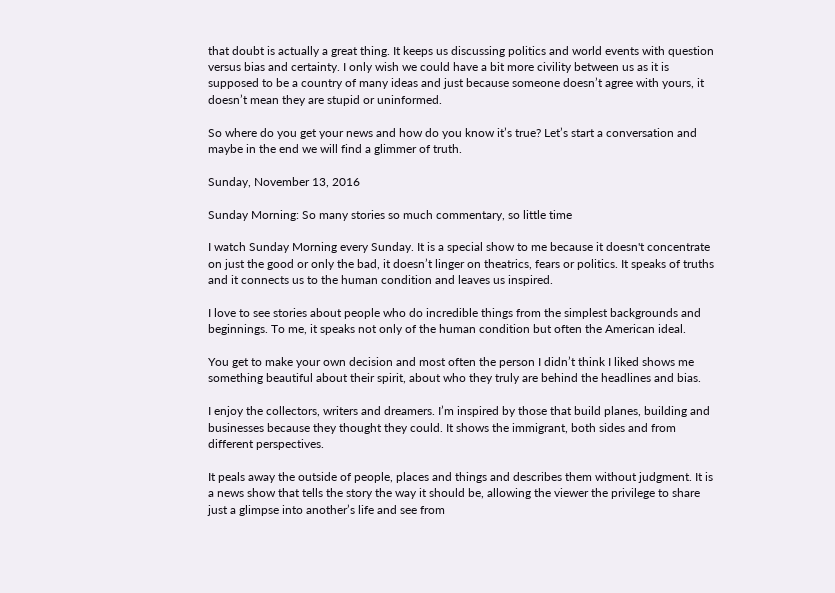that doubt is actually a great thing. It keeps us discussing politics and world events with question versus bias and certainty. I only wish we could have a bit more civility between us as it is supposed to be a country of many ideas and just because someone doesn’t agree with yours, it doesn’t mean they are stupid or uninformed.

So where do you get your news and how do you know it’s true? Let’s start a conversation and maybe in the end we will find a glimmer of truth.

Sunday, November 13, 2016

Sunday Morning: So many stories so much commentary, so little time

I watch Sunday Morning every Sunday. It is a special show to me because it doesn't concentrate on just the good or only the bad, it doesn’t linger on theatrics, fears or politics. It speaks of truths and it connects us to the human condition and leaves us inspired.

I love to see stories about people who do incredible things from the simplest backgrounds and beginnings. To me, it speaks not only of the human condition but often the American ideal.

You get to make your own decision and most often the person I didn’t think I liked shows me something beautiful about their spirit, about who they truly are behind the headlines and bias.

I enjoy the collectors, writers and dreamers. I’m inspired by those that build planes, building and businesses because they thought they could. It shows the immigrant, both sides and from different perspectives.

It peals away the outside of people, places and things and describes them without judgment. It is a news show that tells the story the way it should be, allowing the viewer the privilege to share just a glimpse into another’s life and see from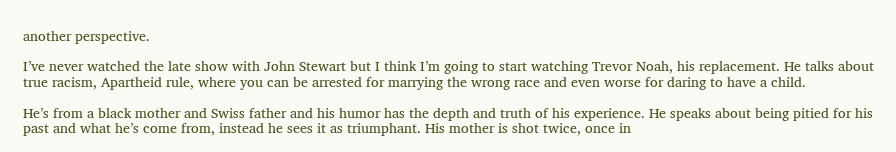another perspective.

I’ve never watched the late show with John Stewart but I think I’m going to start watching Trevor Noah, his replacement. He talks about true racism, Apartheid rule, where you can be arrested for marrying the wrong race and even worse for daring to have a child.

He’s from a black mother and Swiss father and his humor has the depth and truth of his experience. He speaks about being pitied for his past and what he’s come from, instead he sees it as triumphant. His mother is shot twice, once in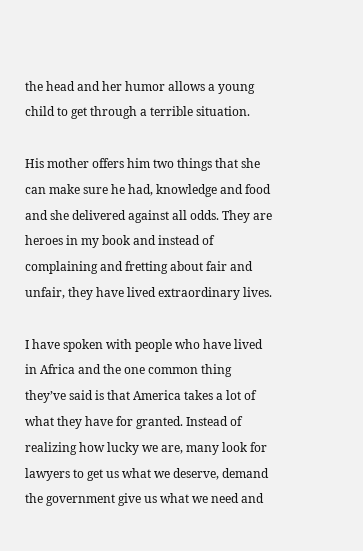the head and her humor allows a young child to get through a terrible situation.

His mother offers him two things that she can make sure he had, knowledge and food and she delivered against all odds. They are heroes in my book and instead of complaining and fretting about fair and unfair, they have lived extraordinary lives.

I have spoken with people who have lived in Africa and the one common thing they’ve said is that America takes a lot of what they have for granted. Instead of realizing how lucky we are, many look for lawyers to get us what we deserve, demand the government give us what we need and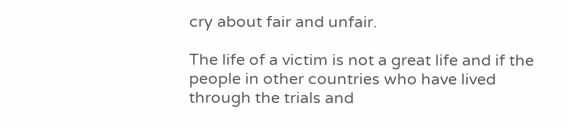cry about fair and unfair.

The life of a victim is not a great life and if the people in other countries who have lived through the trials and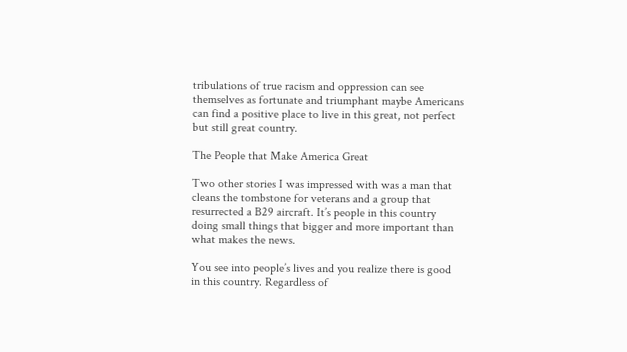tribulations of true racism and oppression can see themselves as fortunate and triumphant maybe Americans can find a positive place to live in this great, not perfect but still great country.

The People that Make America Great

Two other stories I was impressed with was a man that cleans the tombstone for veterans and a group that resurrected a B29 aircraft. It’s people in this country doing small things that bigger and more important than what makes the news.

You see into people’s lives and you realize there is good in this country. Regardless of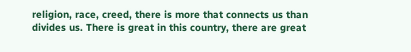religion, race, creed, there is more that connects us than divides us. There is great in this country, there are great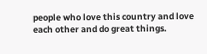people who love this country and love each other and do great things.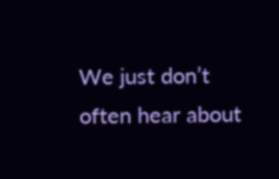We just don’t often hear about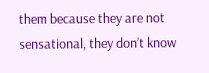them because they are not sensational, they don’t know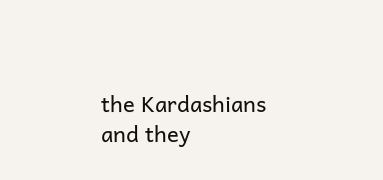the Kardashians and they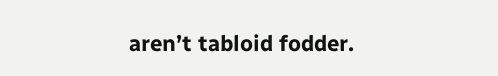aren’t tabloid fodder.